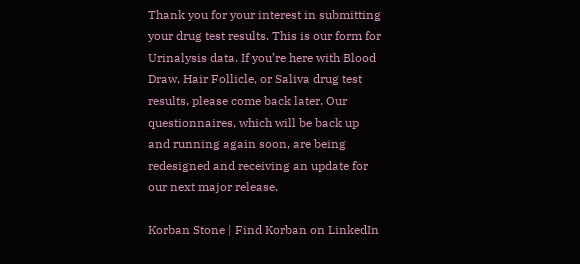Thank you for your interest in submitting your drug test results. This is our form for Urinalysis data. If you’re here with Blood Draw, Hair Follicle, or Saliva drug test results, please come back later. Our questionnaires, which will be back up and running again soon, are being redesigned and receiving an update for our next major release.

Korban Stone | Find Korban on LinkedIn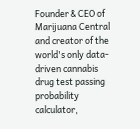Founder & CEO of Marijuana Central and creator of the world's only data-driven cannabis drug test passing probability calculator,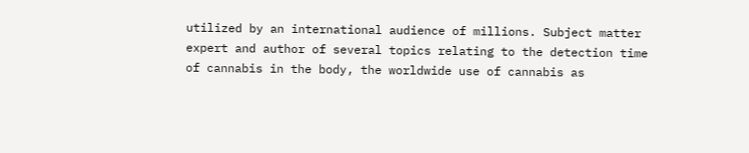utilized by an international audience of millions. Subject matter expert and author of several topics relating to the detection time of cannabis in the body, the worldwide use of cannabis as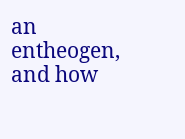an entheogen, and how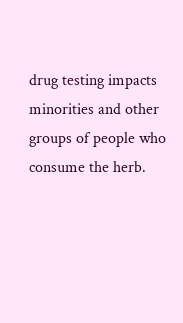drug testing impacts minorities and other groups of people who consume the herb.